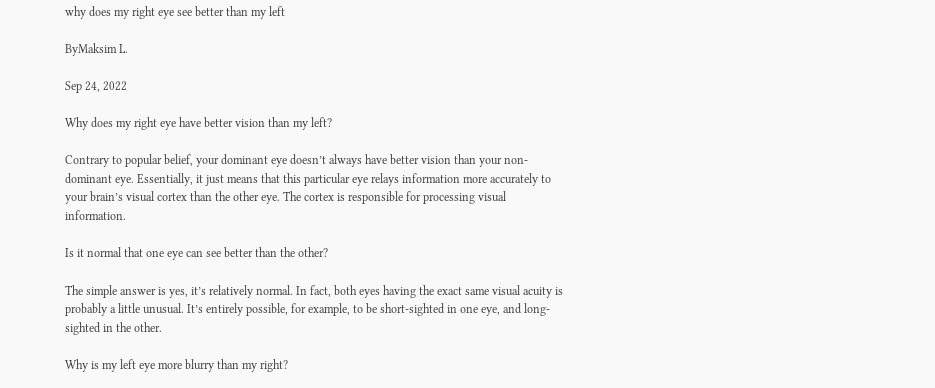why does my right eye see better than my left

ByMaksim L.

Sep 24, 2022

Why does my right eye have better vision than my left?

Contrary to popular belief, your dominant eye doesn’t always have better vision than your non-dominant eye. Essentially, it just means that this particular eye relays information more accurately to your brain’s visual cortex than the other eye. The cortex is responsible for processing visual information.

Is it normal that one eye can see better than the other?

The simple answer is yes, it’s relatively normal. In fact, both eyes having the exact same visual acuity is probably a little unusual. It’s entirely possible, for example, to be short-sighted in one eye, and long-sighted in the other.

Why is my left eye more blurry than my right?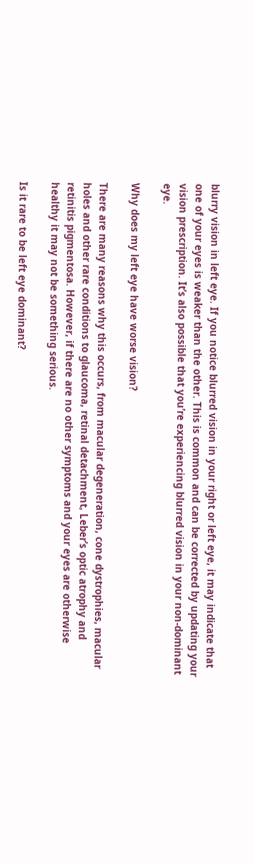blurry vision in left eye. If you notice blurred vision in your right or left eye, it may indicate that one of your eyes is weaker than the other. This is common and can be corrected by updating your vision prescription. It’s also possible that you’re experiencing blurred vision in your non-dominant eye.

Why does my left eye have worse vision?

There are many reasons why this occurs, from macular degeneration, cone dystrophies, macular holes and other rare conditions to glaucoma, retinal detachment, Leber’s optic atrophy and retinitis pigmentosa. However, if there are no other symptoms and your eyes are otherwise healthy it may not be something serious.

Is it rare to be left eye dominant?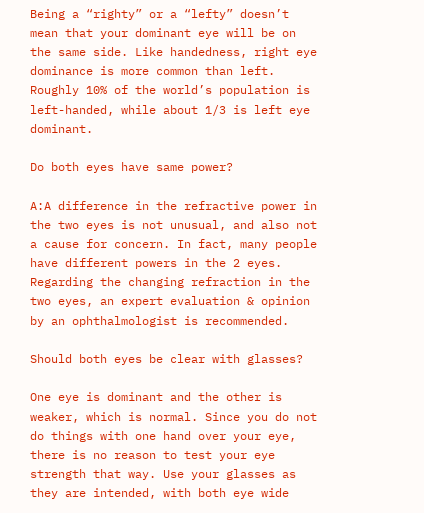Being a “righty” or a “lefty” doesn’t mean that your dominant eye will be on the same side. Like handedness, right eye dominance is more common than left. Roughly 10% of the world’s population is left-handed, while about 1/3 is left eye dominant.

Do both eyes have same power?

A:A difference in the refractive power in the two eyes is not unusual, and also not a cause for concern. In fact, many people have different powers in the 2 eyes. Regarding the changing refraction in the two eyes, an expert evaluation & opinion by an ophthalmologist is recommended.

Should both eyes be clear with glasses?

One eye is dominant and the other is weaker, which is normal. Since you do not do things with one hand over your eye, there is no reason to test your eye strength that way. Use your glasses as they are intended, with both eye wide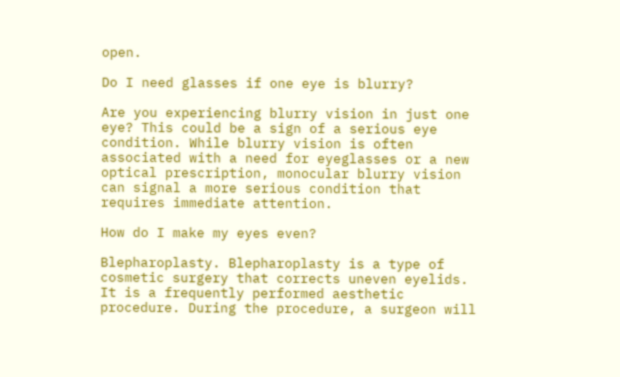open.

Do I need glasses if one eye is blurry?

Are you experiencing blurry vision in just one eye? This could be a sign of a serious eye condition. While blurry vision is often associated with a need for eyeglasses or a new optical prescription, monocular blurry vision can signal a more serious condition that requires immediate attention.

How do I make my eyes even?

Blepharoplasty. Blepharoplasty is a type of cosmetic surgery that corrects uneven eyelids. It is a frequently performed aesthetic procedure. During the procedure, a surgeon will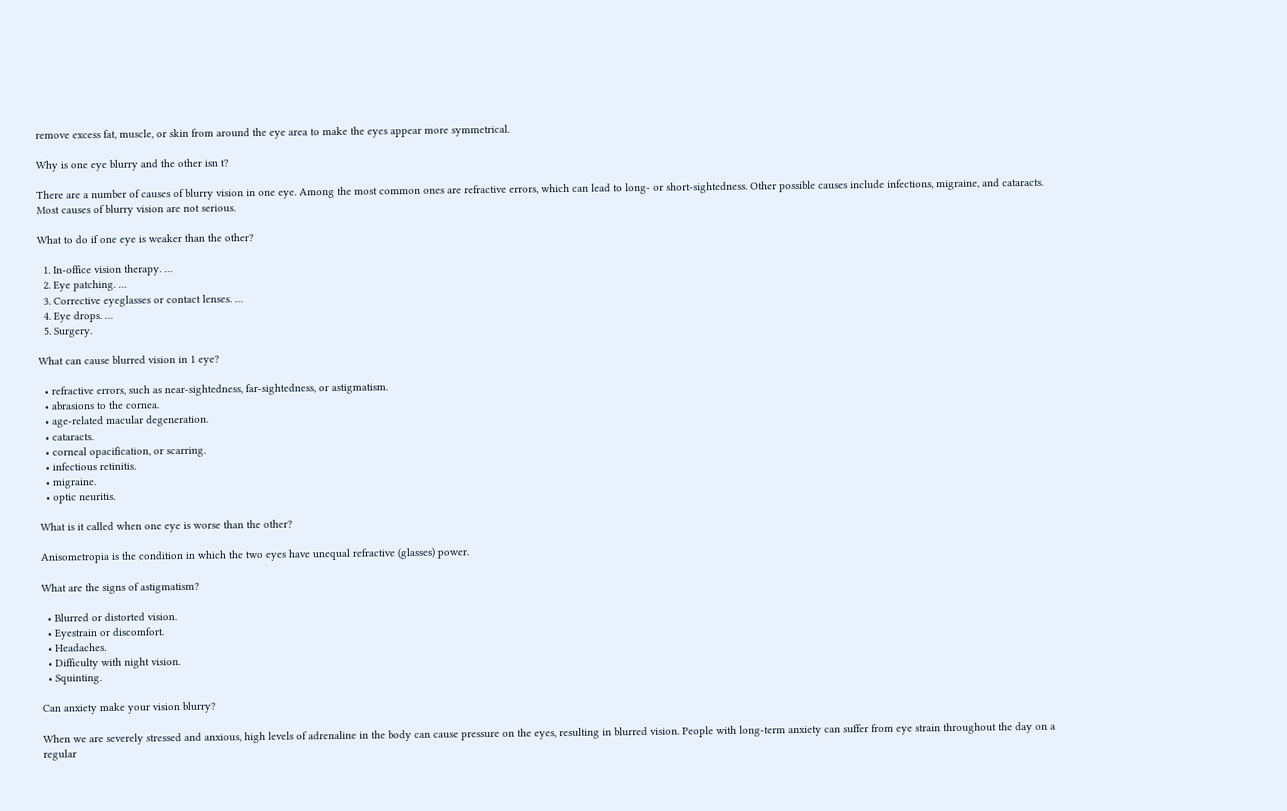remove excess fat, muscle, or skin from around the eye area to make the eyes appear more symmetrical.

Why is one eye blurry and the other isn t?

There are a number of causes of blurry vision in one eye. Among the most common ones are refractive errors, which can lead to long- or short-sightedness. Other possible causes include infections, migraine, and cataracts. Most causes of blurry vision are not serious.

What to do if one eye is weaker than the other?

  1. In-office vision therapy. …
  2. Eye patching. …
  3. Corrective eyeglasses or contact lenses. …
  4. Eye drops. …
  5. Surgery.

What can cause blurred vision in 1 eye?

  • refractive errors, such as near-sightedness, far-sightedness, or astigmatism.
  • abrasions to the cornea.
  • age-related macular degeneration.
  • cataracts.
  • corneal opacification, or scarring.
  • infectious retinitis.
  • migraine.
  • optic neuritis.

What is it called when one eye is worse than the other?

Anisometropia is the condition in which the two eyes have unequal refractive (glasses) power.

What are the signs of astigmatism?

  • Blurred or distorted vision.
  • Eyestrain or discomfort.
  • Headaches.
  • Difficulty with night vision.
  • Squinting.

Can anxiety make your vision blurry?

When we are severely stressed and anxious, high levels of adrenaline in the body can cause pressure on the eyes, resulting in blurred vision. People with long-term anxiety can suffer from eye strain throughout the day on a regular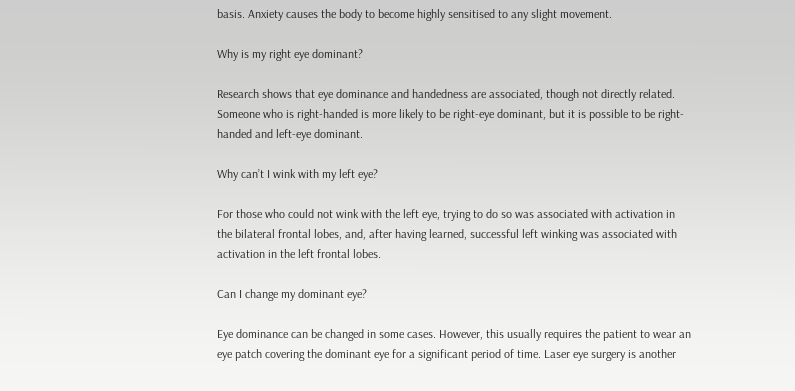basis. Anxiety causes the body to become highly sensitised to any slight movement.

Why is my right eye dominant?

Research shows that eye dominance and handedness are associated, though not directly related. Someone who is right-handed is more likely to be right-eye dominant, but it is possible to be right-handed and left-eye dominant.

Why can’t I wink with my left eye?

For those who could not wink with the left eye, trying to do so was associated with activation in the bilateral frontal lobes, and, after having learned, successful left winking was associated with activation in the left frontal lobes.

Can I change my dominant eye?

Eye dominance can be changed in some cases. However, this usually requires the patient to wear an eye patch covering the dominant eye for a significant period of time. Laser eye surgery is another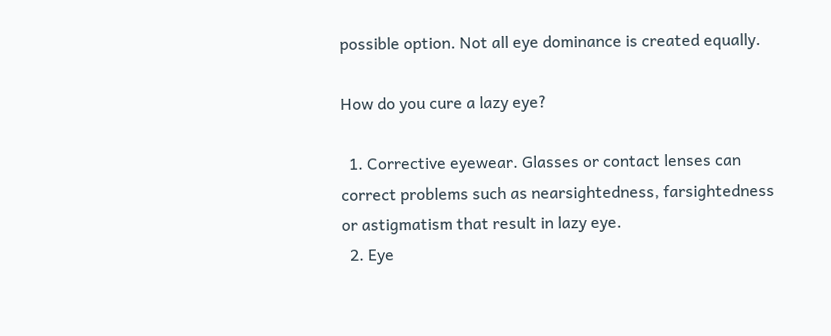possible option. Not all eye dominance is created equally.

How do you cure a lazy eye?

  1. Corrective eyewear. Glasses or contact lenses can correct problems such as nearsightedness, farsightedness or astigmatism that result in lazy eye.
  2. Eye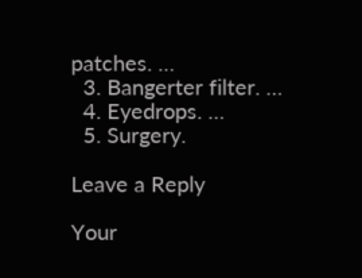patches. …
  3. Bangerter filter. …
  4. Eyedrops. …
  5. Surgery.

Leave a Reply

Your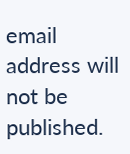email address will not be published.